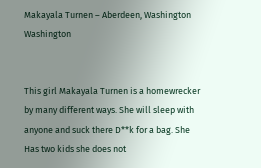Makayala Turnen – Aberdeen, Washington Washington


This girl Makayala Turnen is a homewrecker by many different ways. She will sleep with anyone and suck there D**k for a bag. She Has two kids she does not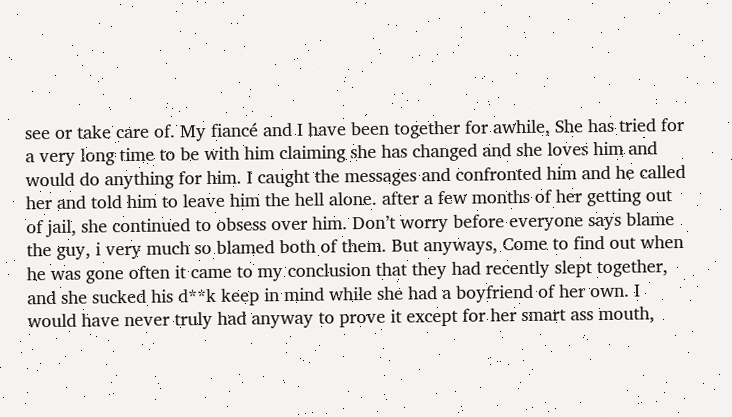see or take care of. My fiancé and I have been together for awhile, She has tried for a very long time to be with him claiming she has changed and she loves him and would do anything for him. I caught the messages and confronted him and he called her and told him to leave him the hell alone. after a few months of her getting out of jail, she continued to obsess over him. Don’t worry before everyone says blame the guy, i very much so blamed both of them. But anyways, Come to find out when he was gone often it came to my conclusion that they had recently slept together, and she sucked his d**k keep in mind while she had a boyfriend of her own. I would have never truly had anyway to prove it except for her smart ass mouth,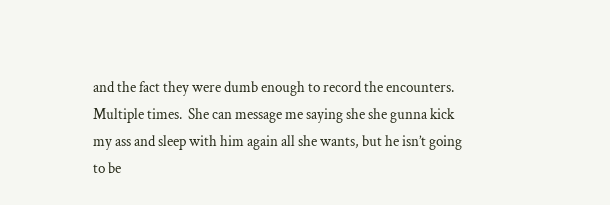and the fact they were dumb enough to record the encounters. Multiple times.  She can message me saying she she gunna kick my ass and sleep with him again all she wants, but he isn’t going to be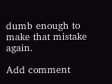dumb enough to make that mistake again.

Add comment